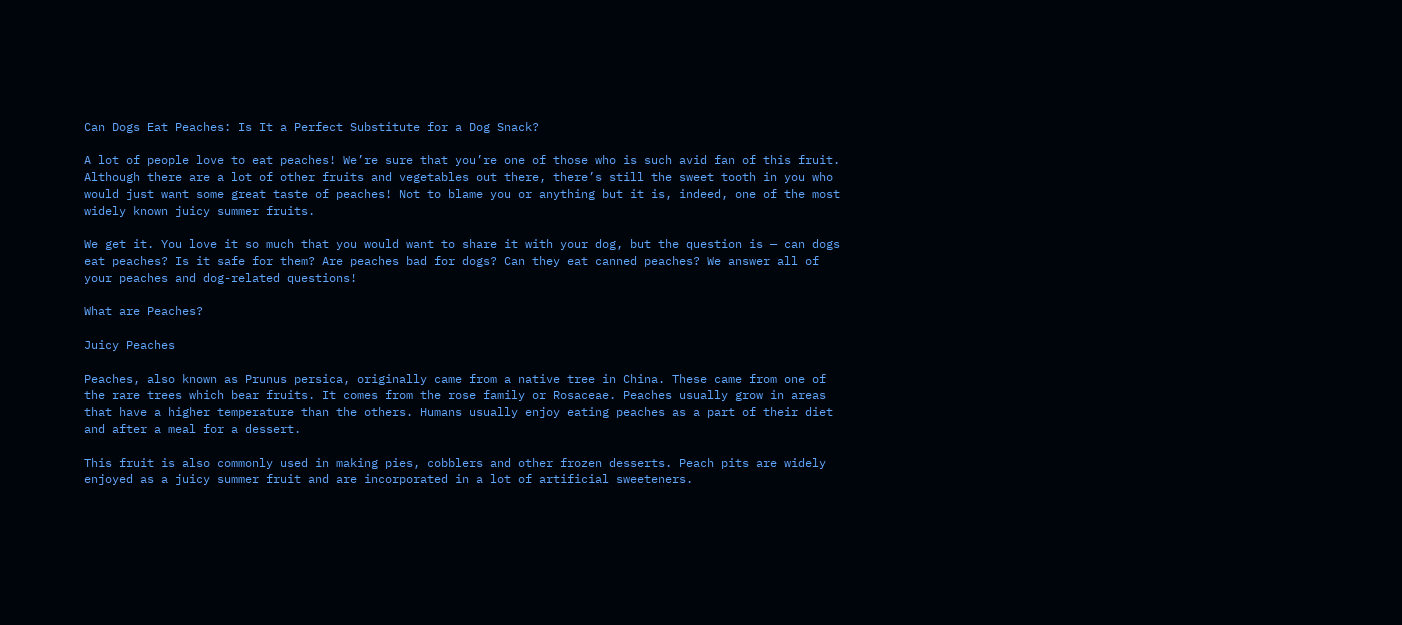Can Dogs Eat Peaches: Is It a Perfect Substitute for a Dog Snack?

A lot of people love to eat peaches! We’re sure that you’re one of those who is such avid fan of this fruit. Although there are a lot of other fruits and vegetables out there, there’s still the sweet tooth in you who would just want some great taste of peaches! Not to blame you or anything but it is, indeed, one of the most widely known juicy summer fruits.

We get it. You love it so much that you would want to share it with your dog, but the question is — can dogs eat peaches? Is it safe for them? Are peaches bad for dogs? Can they eat canned peaches? We answer all of your peaches and dog-related questions!

What are Peaches?

Juicy Peaches

Peaches, also known as Prunus persica, originally came from a native tree in China. These came from one of the rare trees which bear fruits. It comes from the rose family or Rosaceae. Peaches usually grow in areas that have a higher temperature than the others. Humans usually enjoy eating peaches as a part of their diet and after a meal for a dessert.

This fruit is also commonly used in making pies, cobblers and other frozen desserts. Peach pits are widely enjoyed as a juicy summer fruit and are incorporated in a lot of artificial sweeteners.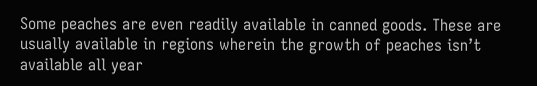Some peaches are even readily available in canned goods. These are usually available in regions wherein the growth of peaches isn’t available all year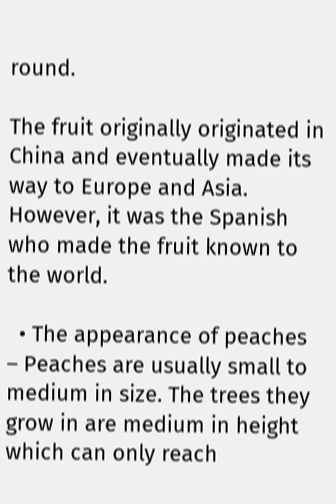round.

The fruit originally originated in China and eventually made its way to Europe and Asia. However, it was the Spanish who made the fruit known to the world.

  • The appearance of peaches – Peaches are usually small to medium in size. The trees they grow in are medium in height which can only reach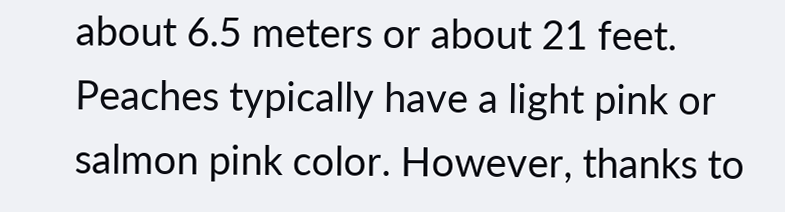about 6.5 meters or about 21 feet. Peaches typically have a light pink or salmon pink color. However, thanks to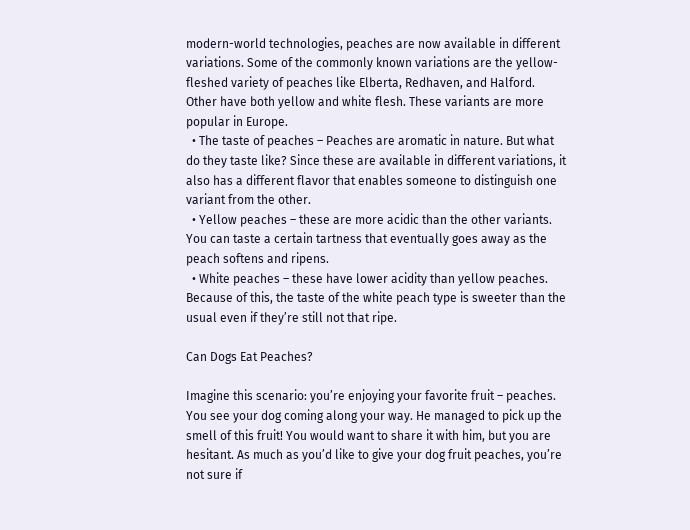modern-world technologies, peaches are now available in different variations. Some of the commonly known variations are the yellow-fleshed variety of peaches like Elberta, Redhaven, and Halford. Other have both yellow and white flesh. These variants are more popular in Europe.
  • The taste of peaches – Peaches are aromatic in nature. But what do they taste like? Since these are available in different variations, it also has a different flavor that enables someone to distinguish one variant from the other.
  • Yellow peaches – these are more acidic than the other variants. You can taste a certain tartness that eventually goes away as the peach softens and ripens.
  • White peaches – these have lower acidity than yellow peaches. Because of this, the taste of the white peach type is sweeter than the usual even if they’re still not that ripe.

Can Dogs Eat Peaches?

Imagine this scenario: you’re enjoying your favorite fruit – peaches. You see your dog coming along your way. He managed to pick up the smell of this fruit! You would want to share it with him, but you are hesitant. As much as you’d like to give your dog fruit peaches, you’re not sure if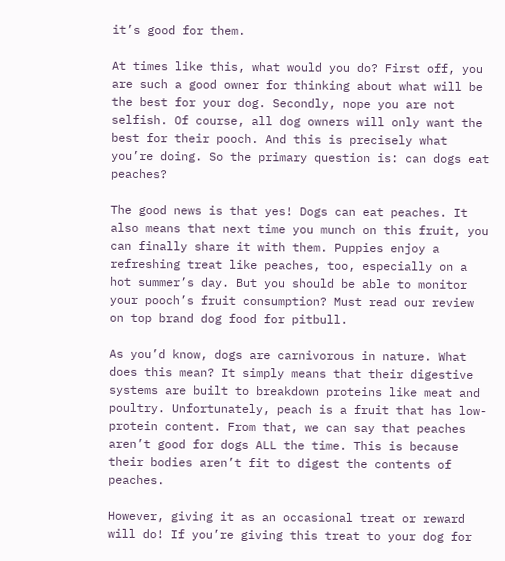it’s good for them.

At times like this, what would you do? First off, you are such a good owner for thinking about what will be the best for your dog. Secondly, nope you are not selfish. Of course, all dog owners will only want the best for their pooch. And this is precisely what you’re doing. So the primary question is: can dogs eat peaches?

The good news is that yes! Dogs can eat peaches. It also means that next time you munch on this fruit, you can finally share it with them. Puppies enjoy a refreshing treat like peaches, too, especially on a hot summer’s day. But you should be able to monitor your pooch’s fruit consumption? Must read our review on top brand dog food for pitbull.

As you’d know, dogs are carnivorous in nature. What does this mean? It simply means that their digestive systems are built to breakdown proteins like meat and poultry. Unfortunately, peach is a fruit that has low-protein content. From that, we can say that peaches aren’t good for dogs ALL the time. This is because their bodies aren’t fit to digest the contents of peaches.

However, giving it as an occasional treat or reward will do! If you’re giving this treat to your dog for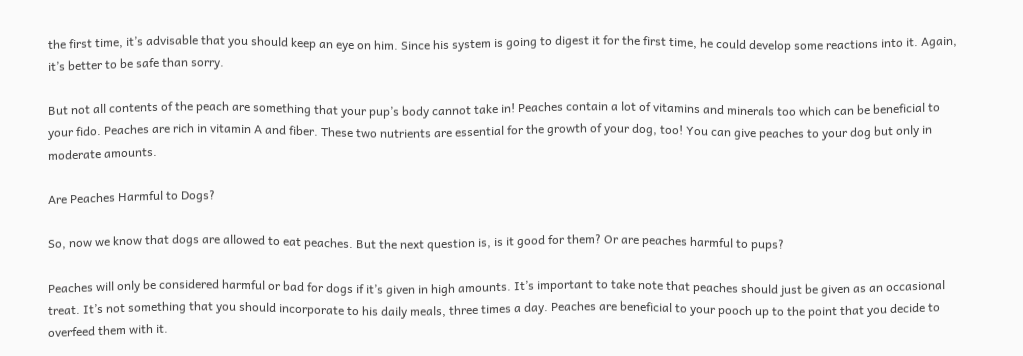the first time, it’s advisable that you should keep an eye on him. Since his system is going to digest it for the first time, he could develop some reactions into it. Again, it’s better to be safe than sorry.

But not all contents of the peach are something that your pup’s body cannot take in! Peaches contain a lot of vitamins and minerals too which can be beneficial to your fido. Peaches are rich in vitamin A and fiber. These two nutrients are essential for the growth of your dog, too! You can give peaches to your dog but only in moderate amounts.

Are Peaches Harmful to Dogs?

So, now we know that dogs are allowed to eat peaches. But the next question is, is it good for them? Or are peaches harmful to pups?

Peaches will only be considered harmful or bad for dogs if it’s given in high amounts. It’s important to take note that peaches should just be given as an occasional treat. It’s not something that you should incorporate to his daily meals, three times a day. Peaches are beneficial to your pooch up to the point that you decide to overfeed them with it.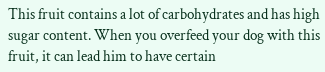This fruit contains a lot of carbohydrates and has high sugar content. When you overfeed your dog with this fruit, it can lead him to have certain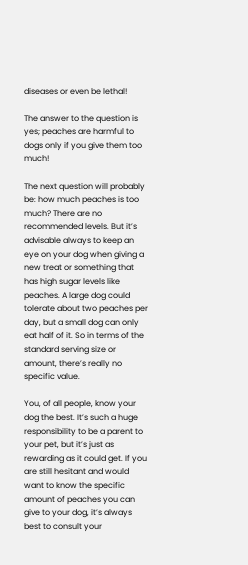diseases or even be lethal!

The answer to the question is yes; peaches are harmful to dogs only if you give them too much!

The next question will probably be: how much peaches is too much? There are no recommended levels. But it’s advisable always to keep an eye on your dog when giving a new treat or something that has high sugar levels like peaches. A large dog could tolerate about two peaches per day, but a small dog can only eat half of it. So in terms of the standard serving size or amount, there’s really no specific value.

You, of all people, know your dog the best. It’s such a huge responsibility to be a parent to your pet, but it’s just as rewarding as it could get. If you are still hesitant and would want to know the specific amount of peaches you can give to your dog, it’s always best to consult your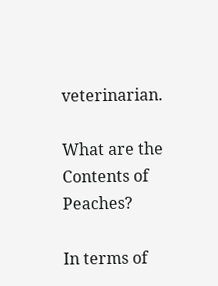veterinarian.

What are the Contents of Peaches?

In terms of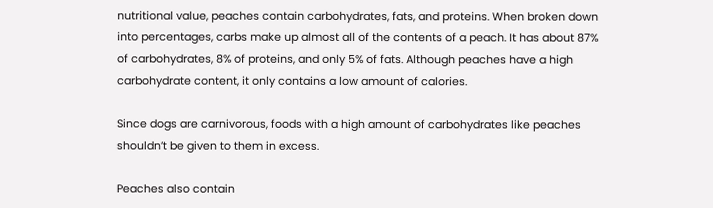nutritional value, peaches contain carbohydrates, fats, and proteins. When broken down into percentages, carbs make up almost all of the contents of a peach. It has about 87% of carbohydrates, 8% of proteins, and only 5% of fats. Although peaches have a high carbohydrate content, it only contains a low amount of calories.

Since dogs are carnivorous, foods with a high amount of carbohydrates like peaches shouldn’t be given to them in excess.

Peaches also contain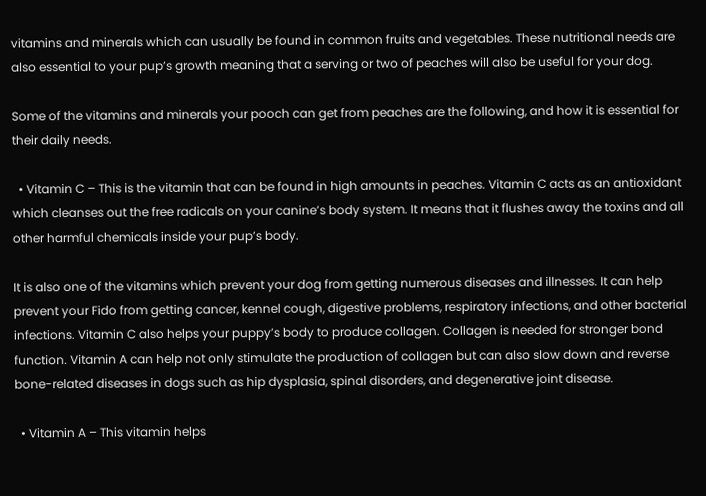vitamins and minerals which can usually be found in common fruits and vegetables. These nutritional needs are also essential to your pup’s growth meaning that a serving or two of peaches will also be useful for your dog.

Some of the vitamins and minerals your pooch can get from peaches are the following, and how it is essential for their daily needs.

  • Vitamin C – This is the vitamin that can be found in high amounts in peaches. Vitamin C acts as an antioxidant which cleanses out the free radicals on your canine’s body system. It means that it flushes away the toxins and all other harmful chemicals inside your pup’s body.

It is also one of the vitamins which prevent your dog from getting numerous diseases and illnesses. It can help prevent your Fido from getting cancer, kennel cough, digestive problems, respiratory infections, and other bacterial infections. Vitamin C also helps your puppy’s body to produce collagen. Collagen is needed for stronger bond function. Vitamin A can help not only stimulate the production of collagen but can also slow down and reverse bone-related diseases in dogs such as hip dysplasia, spinal disorders, and degenerative joint disease.

  • Vitamin A – This vitamin helps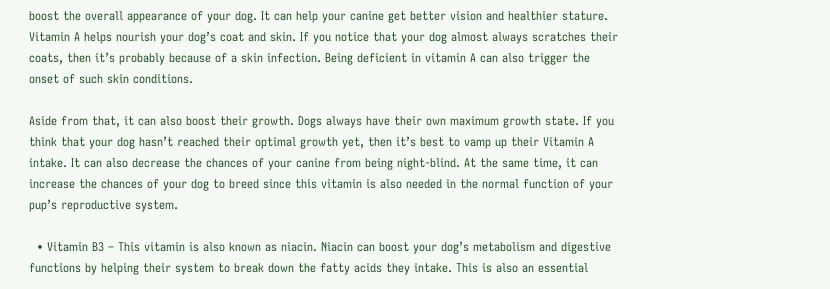boost the overall appearance of your dog. It can help your canine get better vision and healthier stature. Vitamin A helps nourish your dog’s coat and skin. If you notice that your dog almost always scratches their coats, then it’s probably because of a skin infection. Being deficient in vitamin A can also trigger the onset of such skin conditions.

Aside from that, it can also boost their growth. Dogs always have their own maximum growth state. If you think that your dog hasn’t reached their optimal growth yet, then it’s best to vamp up their Vitamin A intake. It can also decrease the chances of your canine from being night-blind. At the same time, it can increase the chances of your dog to breed since this vitamin is also needed in the normal function of your pup’s reproductive system.

  • Vitamin B3 – This vitamin is also known as niacin. Niacin can boost your dog’s metabolism and digestive functions by helping their system to break down the fatty acids they intake. This is also an essential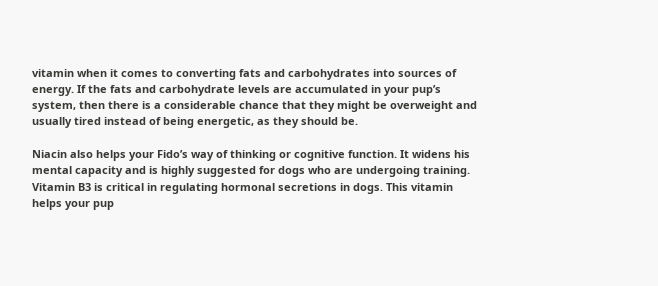vitamin when it comes to converting fats and carbohydrates into sources of energy. If the fats and carbohydrate levels are accumulated in your pup’s system, then there is a considerable chance that they might be overweight and usually tired instead of being energetic, as they should be.

Niacin also helps your Fido’s way of thinking or cognitive function. It widens his mental capacity and is highly suggested for dogs who are undergoing training. Vitamin B3 is critical in regulating hormonal secretions in dogs. This vitamin helps your pup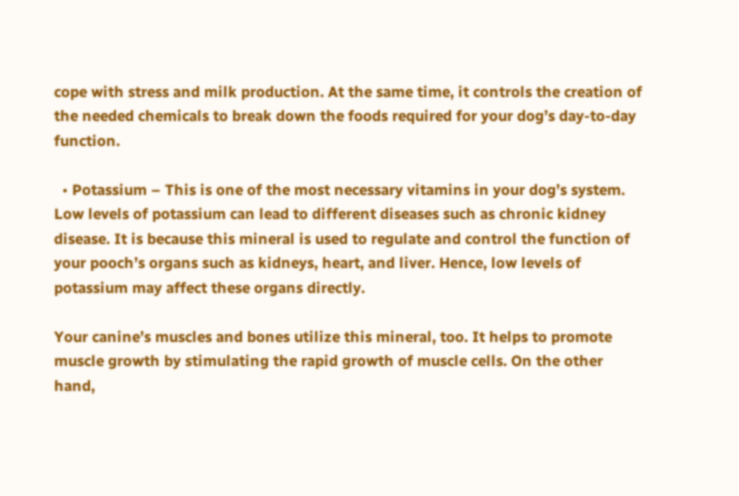cope with stress and milk production. At the same time, it controls the creation of the needed chemicals to break down the foods required for your dog’s day-to-day function.

  • Potassium – This is one of the most necessary vitamins in your dog’s system. Low levels of potassium can lead to different diseases such as chronic kidney disease. It is because this mineral is used to regulate and control the function of your pooch’s organs such as kidneys, heart, and liver. Hence, low levels of potassium may affect these organs directly.

Your canine’s muscles and bones utilize this mineral, too. It helps to promote muscle growth by stimulating the rapid growth of muscle cells. On the other hand,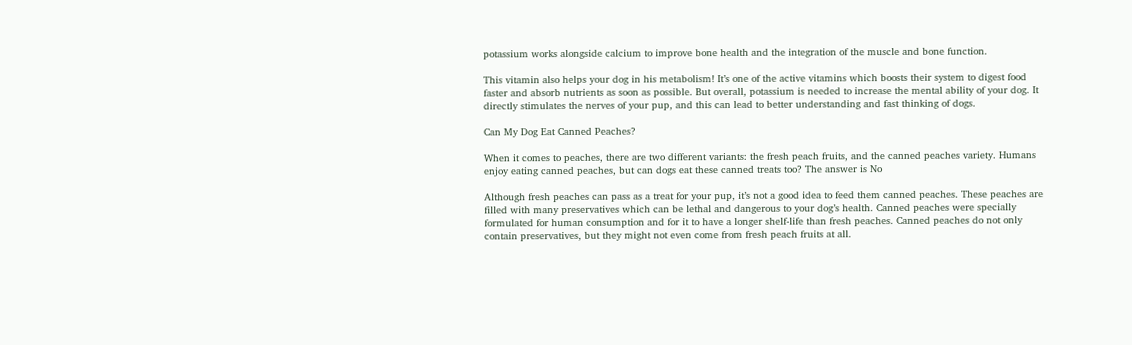potassium works alongside calcium to improve bone health and the integration of the muscle and bone function.

This vitamin also helps your dog in his metabolism! It’s one of the active vitamins which boosts their system to digest food faster and absorb nutrients as soon as possible. But overall, potassium is needed to increase the mental ability of your dog. It directly stimulates the nerves of your pup, and this can lead to better understanding and fast thinking of dogs.

Can My Dog Eat Canned Peaches?

When it comes to peaches, there are two different variants: the fresh peach fruits, and the canned peaches variety. Humans enjoy eating canned peaches, but can dogs eat these canned treats too? The answer is No

Although fresh peaches can pass as a treat for your pup, it’s not a good idea to feed them canned peaches. These peaches are filled with many preservatives which can be lethal and dangerous to your dog’s health. Canned peaches were specially formulated for human consumption and for it to have a longer shelf-life than fresh peaches. Canned peaches do not only contain preservatives, but they might not even come from fresh peach fruits at all.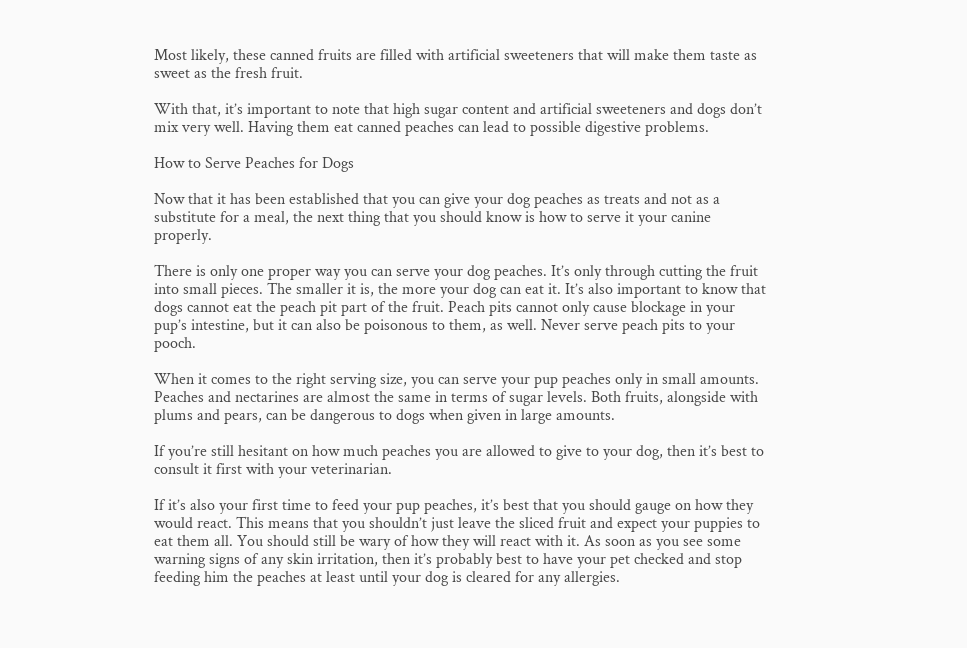Most likely, these canned fruits are filled with artificial sweeteners that will make them taste as sweet as the fresh fruit.

With that, it’s important to note that high sugar content and artificial sweeteners and dogs don’t mix very well. Having them eat canned peaches can lead to possible digestive problems.

How to Serve Peaches for Dogs

Now that it has been established that you can give your dog peaches as treats and not as a substitute for a meal, the next thing that you should know is how to serve it your canine properly.

There is only one proper way you can serve your dog peaches. It’s only through cutting the fruit into small pieces. The smaller it is, the more your dog can eat it. It’s also important to know that dogs cannot eat the peach pit part of the fruit. Peach pits cannot only cause blockage in your pup’s intestine, but it can also be poisonous to them, as well. Never serve peach pits to your pooch.

When it comes to the right serving size, you can serve your pup peaches only in small amounts. Peaches and nectarines are almost the same in terms of sugar levels. Both fruits, alongside with plums and pears, can be dangerous to dogs when given in large amounts.

If you’re still hesitant on how much peaches you are allowed to give to your dog, then it’s best to consult it first with your veterinarian.

If it’s also your first time to feed your pup peaches, it’s best that you should gauge on how they would react. This means that you shouldn’t just leave the sliced fruit and expect your puppies to eat them all. You should still be wary of how they will react with it. As soon as you see some warning signs of any skin irritation, then it’s probably best to have your pet checked and stop feeding him the peaches at least until your dog is cleared for any allergies.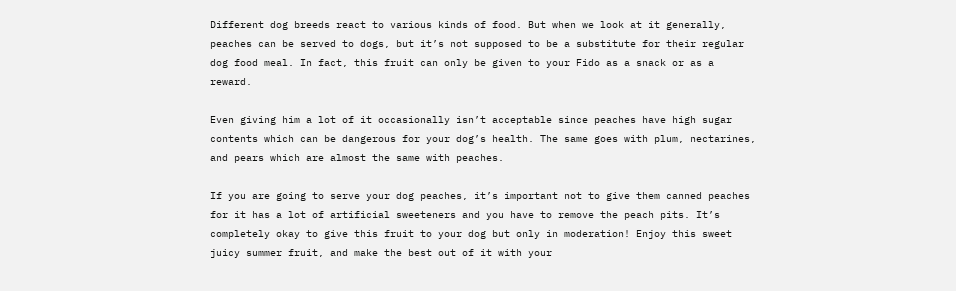Different dog breeds react to various kinds of food. But when we look at it generally, peaches can be served to dogs, but it’s not supposed to be a substitute for their regular dog food meal. In fact, this fruit can only be given to your Fido as a snack or as a reward.

Even giving him a lot of it occasionally isn’t acceptable since peaches have high sugar contents which can be dangerous for your dog’s health. The same goes with plum, nectarines, and pears which are almost the same with peaches.

If you are going to serve your dog peaches, it’s important not to give them canned peaches for it has a lot of artificial sweeteners and you have to remove the peach pits. It’s completely okay to give this fruit to your dog but only in moderation! Enjoy this sweet juicy summer fruit, and make the best out of it with your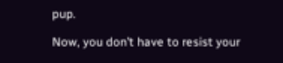pup.

Now, you don’t have to resist your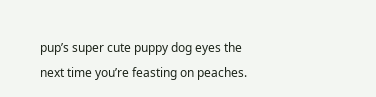pup’s super cute puppy dog eyes the next time you’re feasting on peaches.